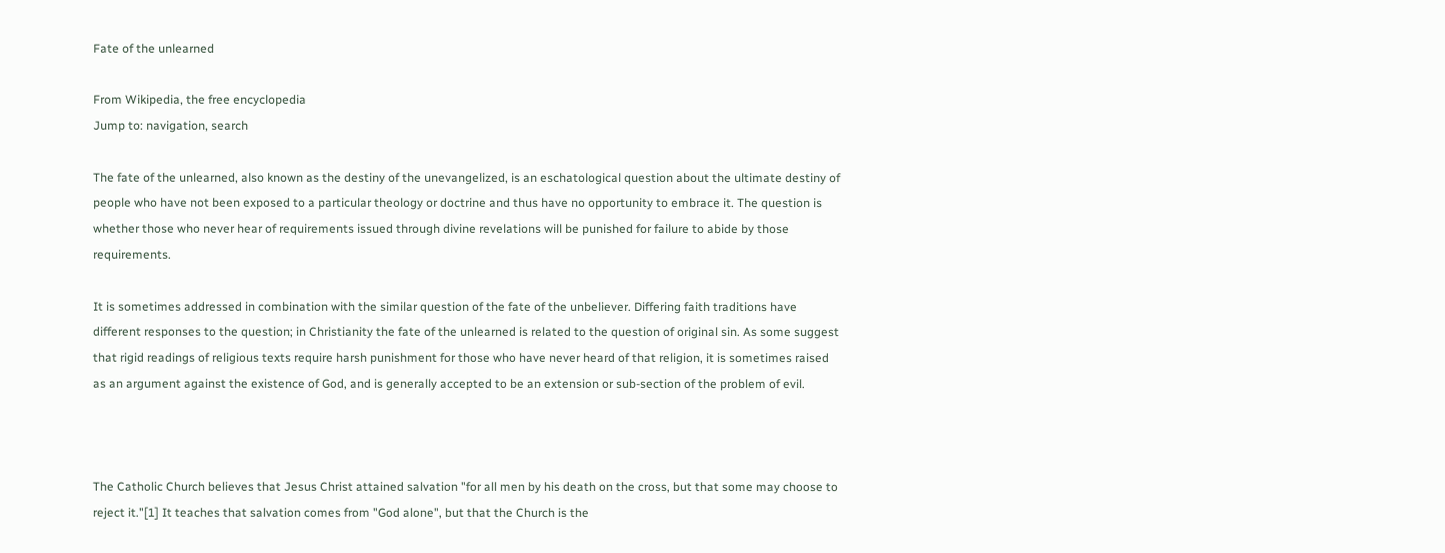Fate of the unlearned

From Wikipedia, the free encyclopedia
Jump to: navigation, search

The fate of the unlearned, also known as the destiny of the unevangelized, is an eschatological question about the ultimate destiny of people who have not been exposed to a particular theology or doctrine and thus have no opportunity to embrace it. The question is whether those who never hear of requirements issued through divine revelations will be punished for failure to abide by those requirements.

It is sometimes addressed in combination with the similar question of the fate of the unbeliever. Differing faith traditions have different responses to the question; in Christianity the fate of the unlearned is related to the question of original sin. As some suggest that rigid readings of religious texts require harsh punishment for those who have never heard of that religion, it is sometimes raised as an argument against the existence of God, and is generally accepted to be an extension or sub-section of the problem of evil.



The Catholic Church believes that Jesus Christ attained salvation "for all men by his death on the cross, but that some may choose to reject it."[1] It teaches that salvation comes from "God alone", but that the Church is the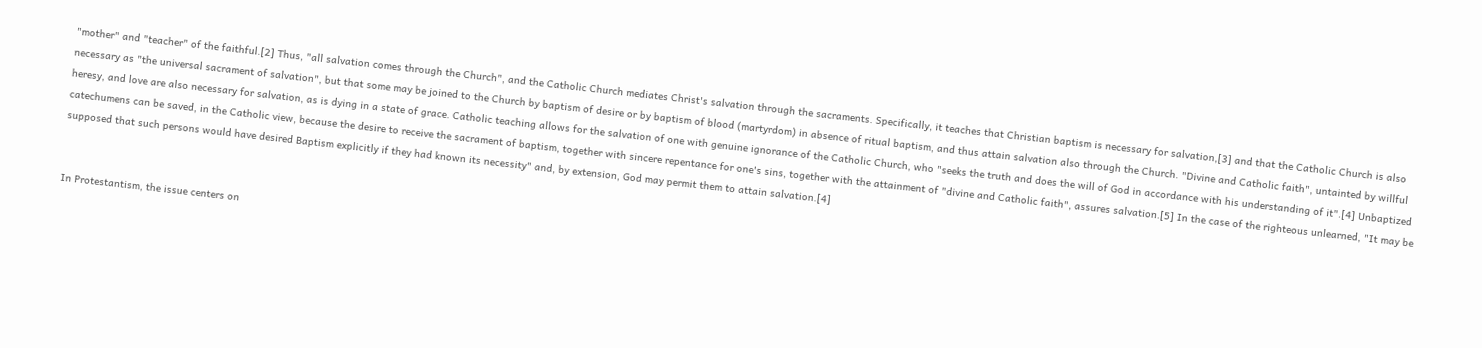"mother" and "teacher" of the faithful.[2] Thus, "all salvation comes through the Church", and the Catholic Church mediates Christ's salvation through the sacraments. Specifically, it teaches that Christian baptism is necessary for salvation,[3] and that the Catholic Church is also necessary as "the universal sacrament of salvation", but that some may be joined to the Church by baptism of desire or by baptism of blood (martyrdom) in absence of ritual baptism, and thus attain salvation also through the Church. "Divine and Catholic faith", untainted by willful heresy, and love are also necessary for salvation, as is dying in a state of grace. Catholic teaching allows for the salvation of one with genuine ignorance of the Catholic Church, who "seeks the truth and does the will of God in accordance with his understanding of it".[4] Unbaptized catechumens can be saved, in the Catholic view, because the desire to receive the sacrament of baptism, together with sincere repentance for one's sins, together with the attainment of "divine and Catholic faith", assures salvation.[5] In the case of the righteous unlearned, "It may be supposed that such persons would have desired Baptism explicitly if they had known its necessity" and, by extension, God may permit them to attain salvation.[4]


In Protestantism, the issue centers on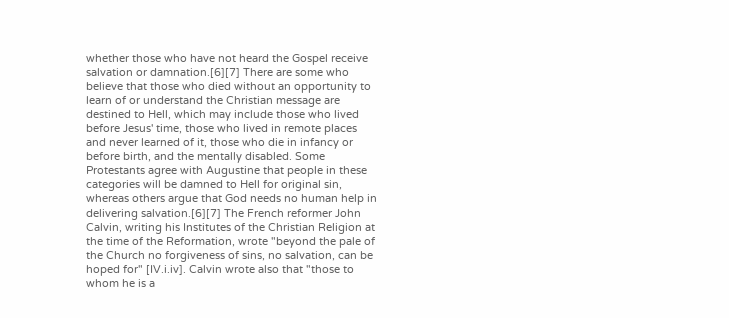whether those who have not heard the Gospel receive salvation or damnation.[6][7] There are some who believe that those who died without an opportunity to learn of or understand the Christian message are destined to Hell, which may include those who lived before Jesus' time, those who lived in remote places and never learned of it, those who die in infancy or before birth, and the mentally disabled. Some Protestants agree with Augustine that people in these categories will be damned to Hell for original sin, whereas others argue that God needs no human help in delivering salvation.[6][7] The French reformer John Calvin, writing his Institutes of the Christian Religion at the time of the Reformation, wrote "beyond the pale of the Church no forgiveness of sins, no salvation, can be hoped for" [IV.i.iv]. Calvin wrote also that "those to whom he is a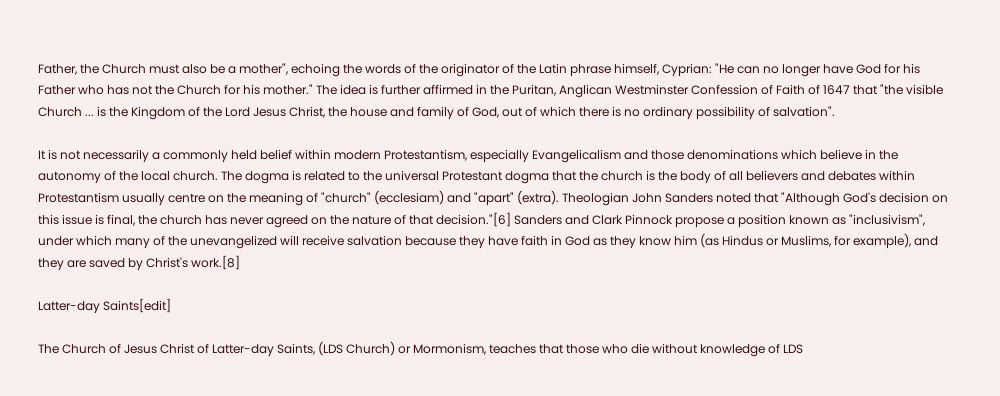Father, the Church must also be a mother", echoing the words of the originator of the Latin phrase himself, Cyprian: "He can no longer have God for his Father who has not the Church for his mother." The idea is further affirmed in the Puritan, Anglican Westminster Confession of Faith of 1647 that "the visible Church ... is the Kingdom of the Lord Jesus Christ, the house and family of God, out of which there is no ordinary possibility of salvation".

It is not necessarily a commonly held belief within modern Protestantism, especially Evangelicalism and those denominations which believe in the autonomy of the local church. The dogma is related to the universal Protestant dogma that the church is the body of all believers and debates within Protestantism usually centre on the meaning of "church" (ecclesiam) and "apart" (extra). Theologian John Sanders noted that "Although God's decision on this issue is final, the church has never agreed on the nature of that decision."[6] Sanders and Clark Pinnock propose a position known as "inclusivism", under which many of the unevangelized will receive salvation because they have faith in God as they know him (as Hindus or Muslims, for example), and they are saved by Christ's work.[8]

Latter-day Saints[edit]

The Church of Jesus Christ of Latter-day Saints, (LDS Church) or Mormonism, teaches that those who die without knowledge of LDS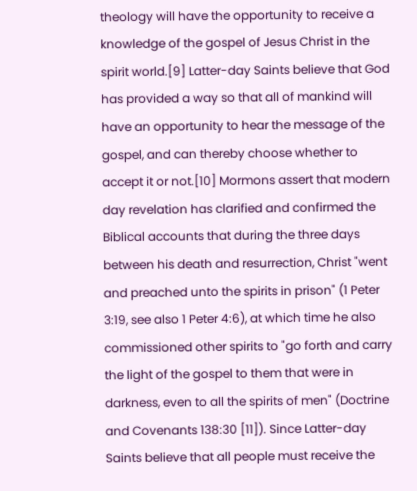theology will have the opportunity to receive a knowledge of the gospel of Jesus Christ in the spirit world.[9] Latter-day Saints believe that God has provided a way so that all of mankind will have an opportunity to hear the message of the gospel, and can thereby choose whether to accept it or not.[10] Mormons assert that modern day revelation has clarified and confirmed the Biblical accounts that during the three days between his death and resurrection, Christ "went and preached unto the spirits in prison" (1 Peter 3:19, see also 1 Peter 4:6), at which time he also commissioned other spirits to "go forth and carry the light of the gospel to them that were in darkness, even to all the spirits of men" (Doctrine and Covenants 138:30 [11]). Since Latter-day Saints believe that all people must receive the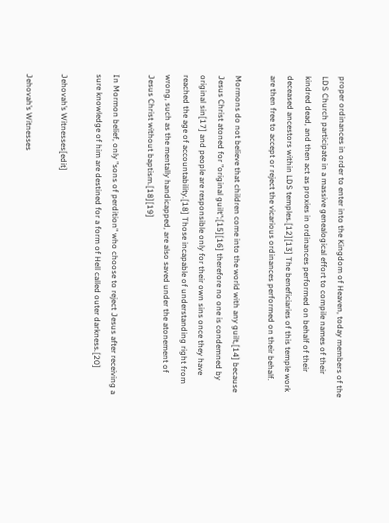proper ordinances in order to enter into the Kingdom of Heaven, today members of the LDS Church participate in a massive genealogical effort to compile names of their kindred dead, and then act as proxies in ordinances performed on behalf of their deceased ancestors within LDS temples.[12][13] The beneficiaries of this temple work are then free to accept or reject the vicarious ordinances performed on their behalf.

Mormons do not believe that children come into the world with any guilt,[14] because Jesus Christ atoned for "original guilt";[15][16] therefore no one is condemned by original sin[17] and people are responsible only for their own sins once they have reached the age of accountability.[18] Those incapable of understanding right from wrong, such as the mentally handicapped, are also saved under the atonement of Jesus Christ without baptism.[18][19]

In Mormon belief, only "sons of perdition" who choose to reject Jesus after receiving a sure knowledge of him are destined for a form of Hell called outer darkness.[20]

Jehovah’s Witnesses[edit]

Jehovah’s Witnesses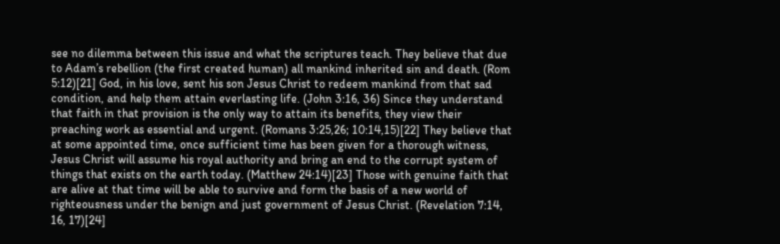see no dilemma between this issue and what the scriptures teach. They believe that due to Adam’s rebellion (the first created human) all mankind inherited sin and death. (Rom 5:12)[21] God, in his love, sent his son Jesus Christ to redeem mankind from that sad condition, and help them attain everlasting life. (John 3:16, 36) Since they understand that faith in that provision is the only way to attain its benefits, they view their preaching work as essential and urgent. (Romans 3:25,26; 10:14,15)[22] They believe that at some appointed time, once sufficient time has been given for a thorough witness, Jesus Christ will assume his royal authority and bring an end to the corrupt system of things that exists on the earth today. (Matthew 24:14)[23] Those with genuine faith that are alive at that time will be able to survive and form the basis of a new world of righteousness under the benign and just government of Jesus Christ. (Revelation 7:14, 16, 17)[24]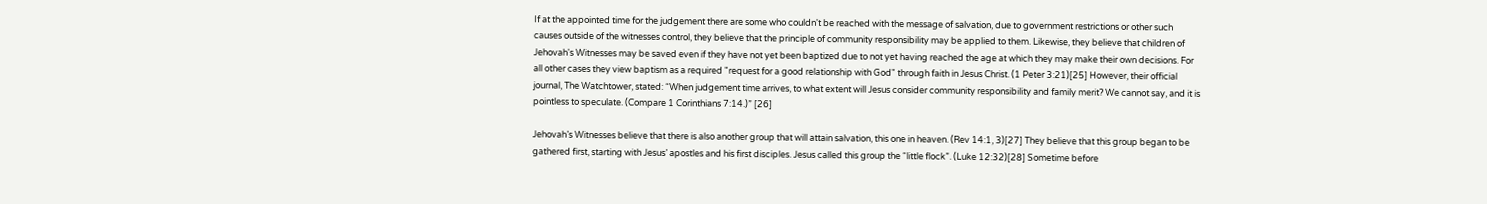If at the appointed time for the judgement there are some who couldn't be reached with the message of salvation, due to government restrictions or other such causes outside of the witnesses control, they believe that the principle of community responsibility may be applied to them. Likewise, they believe that children of Jehovah's Witnesses may be saved even if they have not yet been baptized due to not yet having reached the age at which they may make their own decisions. For all other cases they view baptism as a required "request for a good relationship with God" through faith in Jesus Christ. (1 Peter 3:21)[25] However, their official journal, The Watchtower, stated: “When judgement time arrives, to what extent will Jesus consider community responsibility and family merit? We cannot say, and it is pointless to speculate. (Compare 1 Corinthians 7:14.)” [26]

Jehovah’s Witnesses believe that there is also another group that will attain salvation, this one in heaven. (Rev 14:1, 3)[27] They believe that this group began to be gathered first, starting with Jesus’ apostles and his first disciples. Jesus called this group the “little flock”. (Luke 12:32)[28] Sometime before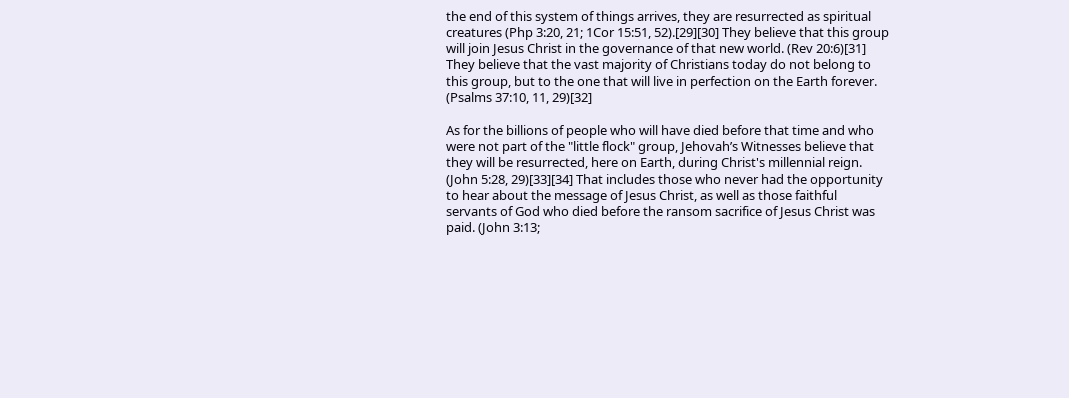the end of this system of things arrives, they are resurrected as spiritual creatures (Php 3:20, 21; 1Cor 15:51, 52).[29][30] They believe that this group will join Jesus Christ in the governance of that new world. (Rev 20:6)[31] They believe that the vast majority of Christians today do not belong to this group, but to the one that will live in perfection on the Earth forever. (Psalms 37:10, 11, 29)[32]

As for the billions of people who will have died before that time and who were not part of the "little flock" group, Jehovah’s Witnesses believe that they will be resurrected, here on Earth, during Christ's millennial reign. (John 5:28, 29)[33][34] That includes those who never had the opportunity to hear about the message of Jesus Christ, as well as those faithful servants of God who died before the ransom sacrifice of Jesus Christ was paid. (John 3:13;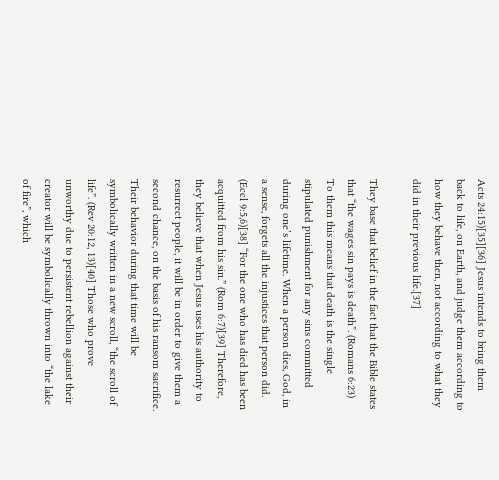Acts 24:15)[35][36] Jesus intends to bring them back to life, on Earth, and judge them according to how they behave then, not according to what they did in their previous life.[37]

They base that belief in the fact that the Bible states that “the wages sin pays is death”. (Romans 6:23) To them this means that death is the single stipulated punishment for any sins committed during one’s lifetime. When a person dies, God, in a sense, forgets all the injustices that person did. (Eccl 9:5,6)[38] “For the one who has died has been acquitted from his sin.” (Rom 6:7)[39] Therefore, they believe that when Jesus uses his authority to resurrect people, it will be in order to give them a second chance, on the basis of his ransom sacrifice. Their behavior during that time will be symbolically written in a new scroll, “the scroll of life”. (Rev 20:12, 13)[40] Those who prove unworthy due to persistent rebellion against their creator will be symbolically thrown into “the lake of fire”, which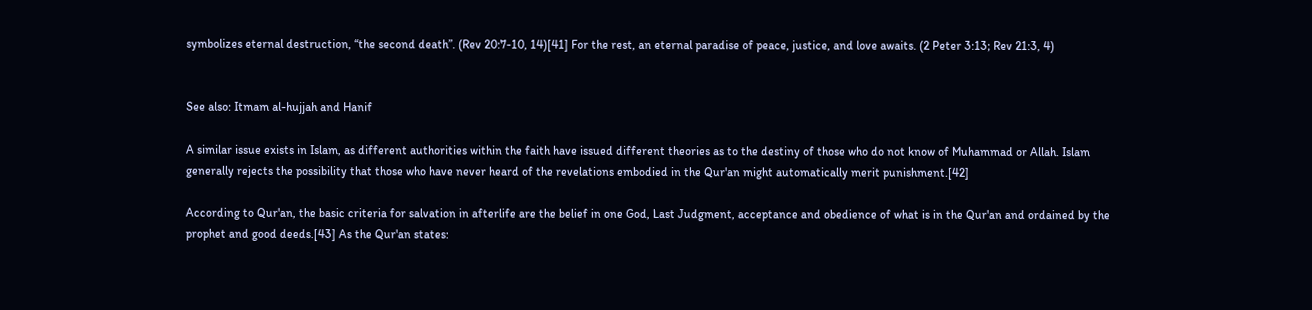symbolizes eternal destruction, “the second death”. (Rev 20:7-10, 14)[41] For the rest, an eternal paradise of peace, justice, and love awaits. (2 Peter 3:13; Rev 21:3, 4)


See also: Itmam al-hujjah and Hanif

A similar issue exists in Islam, as different authorities within the faith have issued different theories as to the destiny of those who do not know of Muhammad or Allah. Islam generally rejects the possibility that those who have never heard of the revelations embodied in the Qur'an might automatically merit punishment.[42]

According to Qur'an, the basic criteria for salvation in afterlife are the belief in one God, Last Judgment, acceptance and obedience of what is in the Qur'an and ordained by the prophet and good deeds.[43] As the Qur'an states: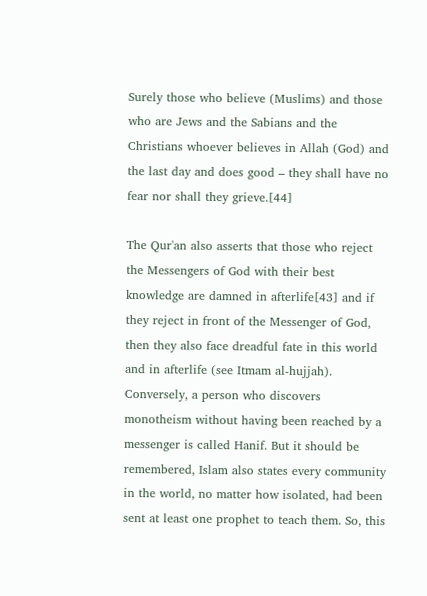Surely those who believe (Muslims) and those who are Jews and the Sabians and the Christians whoever believes in Allah (God) and the last day and does good – they shall have no fear nor shall they grieve.[44]

The Qur'an also asserts that those who reject the Messengers of God with their best knowledge are damned in afterlife[43] and if they reject in front of the Messenger of God, then they also face dreadful fate in this world and in afterlife (see Itmam al-hujjah). Conversely, a person who discovers monotheism without having been reached by a messenger is called Hanif. But it should be remembered, Islam also states every community in the world, no matter how isolated, had been sent at least one prophet to teach them. So, this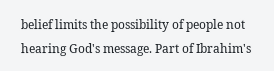belief limits the possibility of people not hearing God's message. Part of Ibrahim's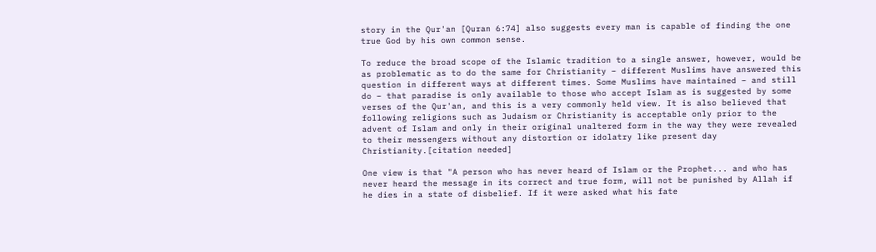story in the Qur'an [Quran 6:74] also suggests every man is capable of finding the one true God by his own common sense.

To reduce the broad scope of the Islamic tradition to a single answer, however, would be as problematic as to do the same for Christianity – different Muslims have answered this question in different ways at different times. Some Muslims have maintained – and still do – that paradise is only available to those who accept Islam as is suggested by some verses of the Qur'an, and this is a very commonly held view. It is also believed that following religions such as Judaism or Christianity is acceptable only prior to the advent of Islam and only in their original unaltered form in the way they were revealed to their messengers without any distortion or idolatry like present day Christianity.[citation needed]

One view is that "A person who has never heard of Islam or the Prophet... and who has never heard the message in its correct and true form, will not be punished by Allah if he dies in a state of disbelief. If it were asked what his fate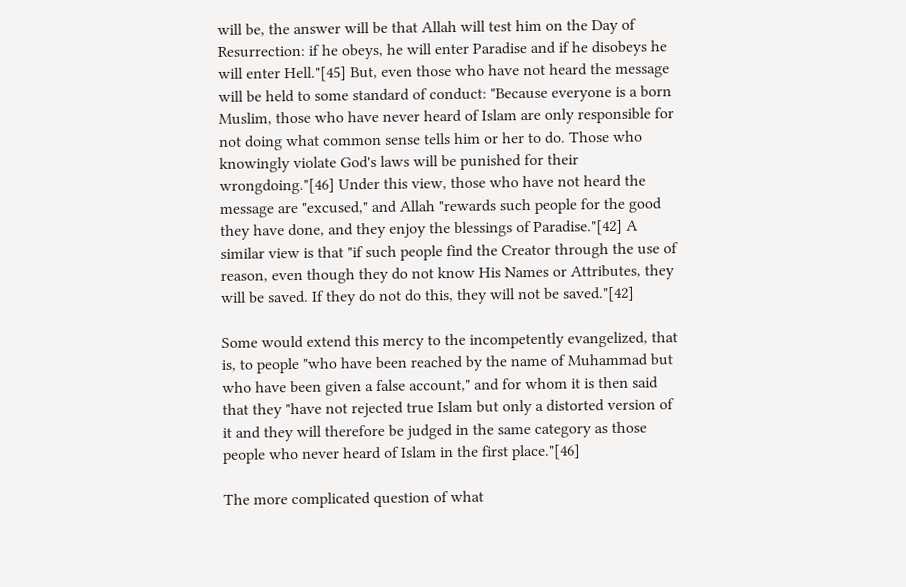will be, the answer will be that Allah will test him on the Day of Resurrection: if he obeys, he will enter Paradise and if he disobeys he will enter Hell."[45] But, even those who have not heard the message will be held to some standard of conduct: "Because everyone is a born Muslim, those who have never heard of Islam are only responsible for not doing what common sense tells him or her to do. Those who knowingly violate God's laws will be punished for their wrongdoing."[46] Under this view, those who have not heard the message are "excused," and Allah "rewards such people for the good they have done, and they enjoy the blessings of Paradise."[42] A similar view is that "if such people find the Creator through the use of reason, even though they do not know His Names or Attributes, they will be saved. If they do not do this, they will not be saved."[42]

Some would extend this mercy to the incompetently evangelized, that is, to people "who have been reached by the name of Muhammad but who have been given a false account," and for whom it is then said that they "have not rejected true Islam but only a distorted version of it and they will therefore be judged in the same category as those people who never heard of Islam in the first place."[46]

The more complicated question of what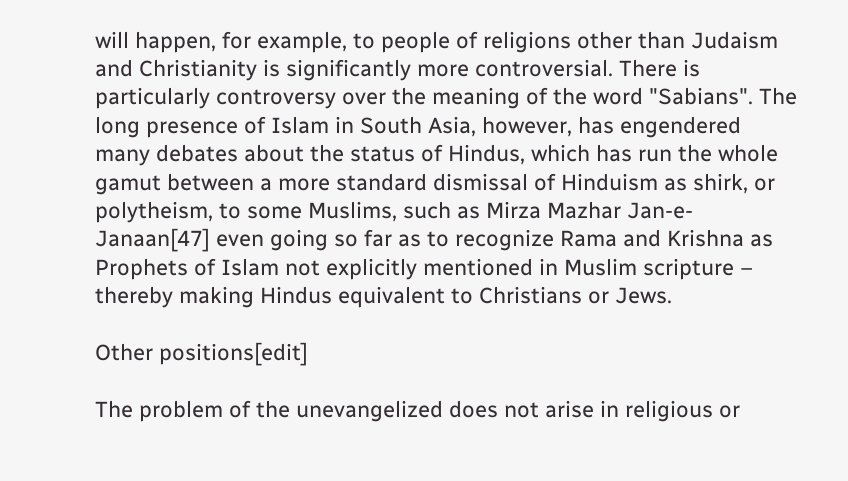will happen, for example, to people of religions other than Judaism and Christianity is significantly more controversial. There is particularly controversy over the meaning of the word "Sabians". The long presence of Islam in South Asia, however, has engendered many debates about the status of Hindus, which has run the whole gamut between a more standard dismissal of Hinduism as shirk, or polytheism, to some Muslims, such as Mirza Mazhar Jan-e-Janaan[47] even going so far as to recognize Rama and Krishna as Prophets of Islam not explicitly mentioned in Muslim scripture – thereby making Hindus equivalent to Christians or Jews.

Other positions[edit]

The problem of the unevangelized does not arise in religious or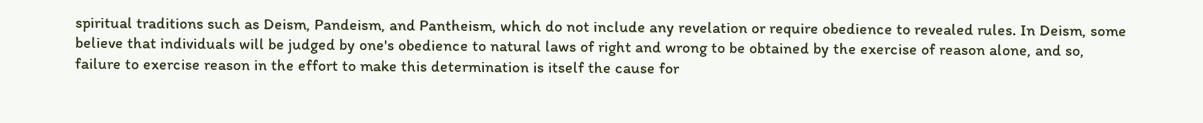spiritual traditions such as Deism, Pandeism, and Pantheism, which do not include any revelation or require obedience to revealed rules. In Deism, some believe that individuals will be judged by one's obedience to natural laws of right and wrong to be obtained by the exercise of reason alone, and so, failure to exercise reason in the effort to make this determination is itself the cause for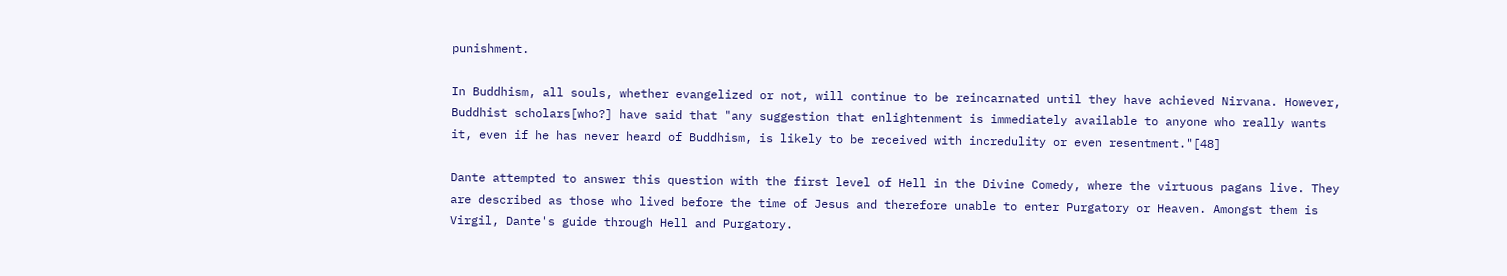punishment.

In Buddhism, all souls, whether evangelized or not, will continue to be reincarnated until they have achieved Nirvana. However, Buddhist scholars[who?] have said that "any suggestion that enlightenment is immediately available to anyone who really wants it, even if he has never heard of Buddhism, is likely to be received with incredulity or even resentment."[48]

Dante attempted to answer this question with the first level of Hell in the Divine Comedy, where the virtuous pagans live. They are described as those who lived before the time of Jesus and therefore unable to enter Purgatory or Heaven. Amongst them is Virgil, Dante's guide through Hell and Purgatory.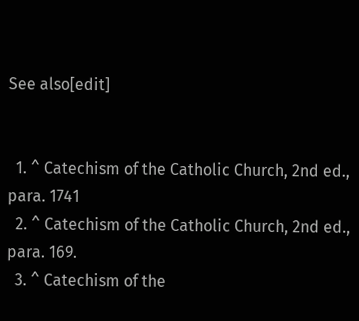See also[edit]


  1. ^ Catechism of the Catholic Church, 2nd ed., para. 1741
  2. ^ Catechism of the Catholic Church, 2nd ed., para. 169.
  3. ^ Catechism of the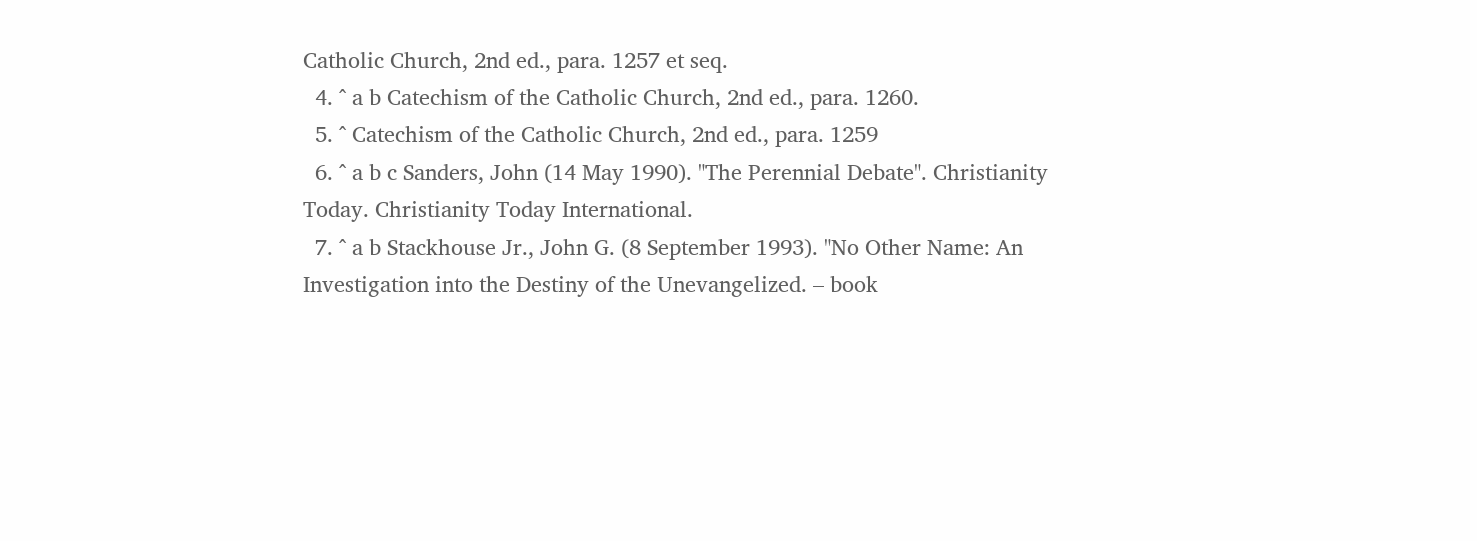Catholic Church, 2nd ed., para. 1257 et seq.
  4. ^ a b Catechism of the Catholic Church, 2nd ed., para. 1260.
  5. ^ Catechism of the Catholic Church, 2nd ed., para. 1259
  6. ^ a b c Sanders, John (14 May 1990). "The Perennial Debate". Christianity Today. Christianity Today International.
  7. ^ a b Stackhouse Jr., John G. (8 September 1993). "No Other Name: An Investigation into the Destiny of the Unevangelized. – book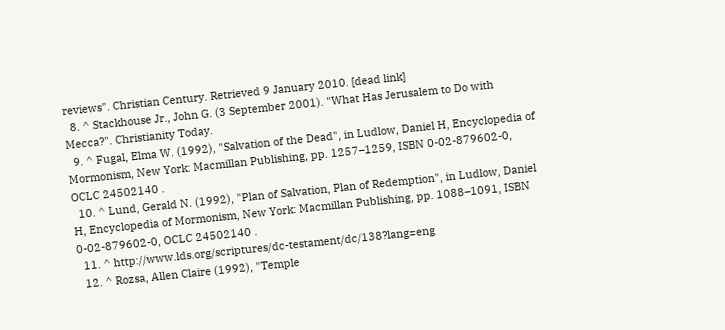reviews". Christian Century. Retrieved 9 January 2010. [dead link]
  8. ^ Stackhouse Jr., John G. (3 September 2001). "What Has Jerusalem to Do with Mecca?". Christianity Today.
  9. ^ Fugal, Elma W. (1992), "Salvation of the Dead", in Ludlow, Daniel H, Encyclopedia of Mormonism, New York: Macmillan Publishing, pp. 1257–1259, ISBN 0-02-879602-0, OCLC 24502140 .
  10. ^ Lund, Gerald N. (1992), "Plan of Salvation, Plan of Redemption", in Ludlow, Daniel H, Encyclopedia of Mormonism, New York: Macmillan Publishing, pp. 1088–1091, ISBN 0-02-879602-0, OCLC 24502140 .
  11. ^ http://www.lds.org/scriptures/dc-testament/dc/138?lang=eng
  12. ^ Rozsa, Allen Claire (1992), "Temple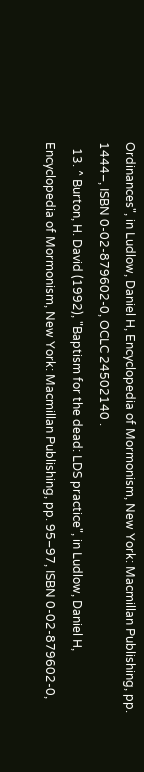Ordinances", in Ludlow, Daniel H, Encyclopedia of Mormonism, New York: Macmillan Publishing, pp. 1444–, ISBN 0-02-879602-0, OCLC 24502140 .
  13. ^ Burton, H. David (1992), "Baptism for the dead: LDS practice", in Ludlow, Daniel H, Encyclopedia of Mormonism, New York: Macmillan Publishing, pp. 95–97, ISBN 0-02-879602-0,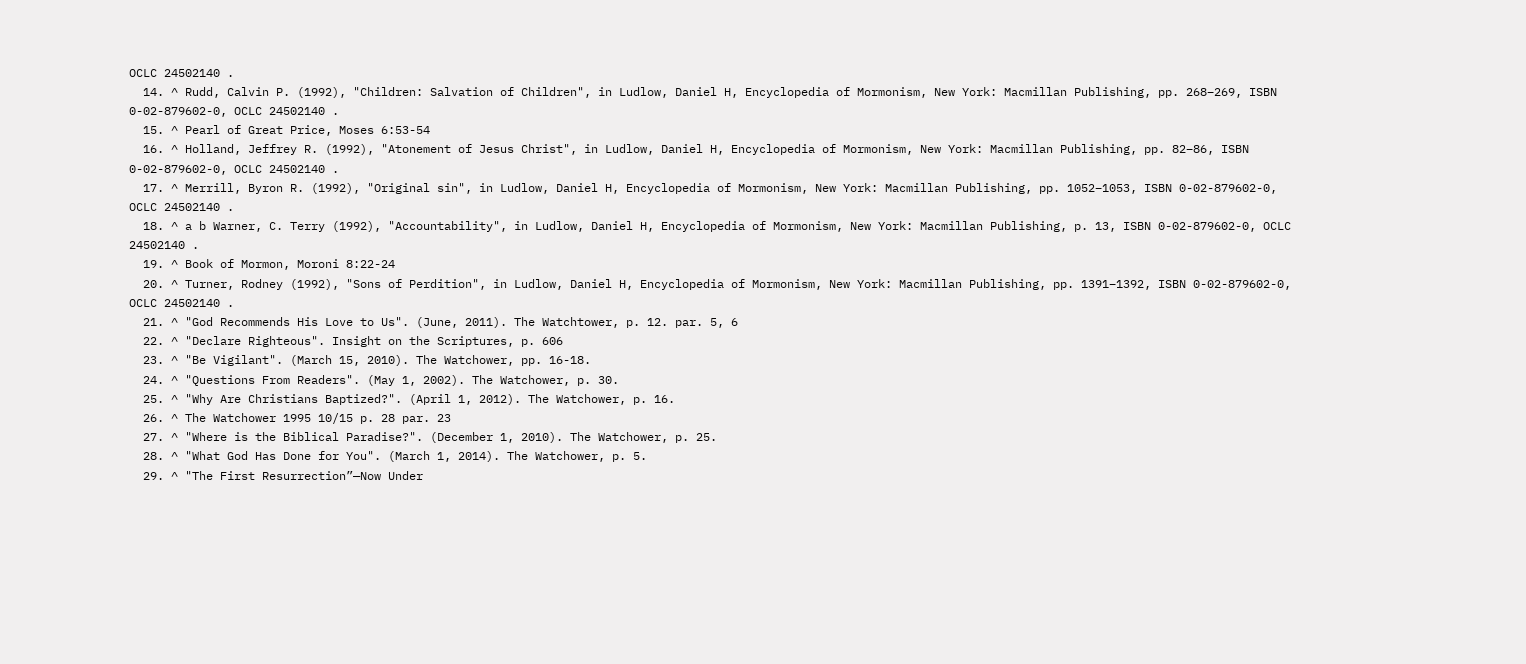OCLC 24502140 .
  14. ^ Rudd, Calvin P. (1992), "Children: Salvation of Children", in Ludlow, Daniel H, Encyclopedia of Mormonism, New York: Macmillan Publishing, pp. 268–269, ISBN 0-02-879602-0, OCLC 24502140 .
  15. ^ Pearl of Great Price, Moses 6:53-54
  16. ^ Holland, Jeffrey R. (1992), "Atonement of Jesus Christ", in Ludlow, Daniel H, Encyclopedia of Mormonism, New York: Macmillan Publishing, pp. 82–86, ISBN 0-02-879602-0, OCLC 24502140 .
  17. ^ Merrill, Byron R. (1992), "Original sin", in Ludlow, Daniel H, Encyclopedia of Mormonism, New York: Macmillan Publishing, pp. 1052–1053, ISBN 0-02-879602-0, OCLC 24502140 .
  18. ^ a b Warner, C. Terry (1992), "Accountability", in Ludlow, Daniel H, Encyclopedia of Mormonism, New York: Macmillan Publishing, p. 13, ISBN 0-02-879602-0, OCLC 24502140 .
  19. ^ Book of Mormon, Moroni 8:22-24
  20. ^ Turner, Rodney (1992), "Sons of Perdition", in Ludlow, Daniel H, Encyclopedia of Mormonism, New York: Macmillan Publishing, pp. 1391–1392, ISBN 0-02-879602-0, OCLC 24502140 .
  21. ^ "God Recommends His Love to Us". (June, 2011). The Watchtower, p. 12. par. 5, 6
  22. ^ "Declare Righteous". Insight on the Scriptures, p. 606
  23. ^ "Be Vigilant". (March 15, 2010). The Watchower, pp. 16-18.
  24. ^ "Questions From Readers". (May 1, 2002). The Watchower, p. 30.
  25. ^ "Why Are Christians Baptized?". (April 1, 2012). The Watchower, p. 16.
  26. ^ The Watchower 1995 10/15 p. 28 par. 23
  27. ^ "Where is the Biblical Paradise?". (December 1, 2010). The Watchower, p. 25.
  28. ^ "What God Has Done for You". (March 1, 2014). The Watchower, p. 5.
  29. ^ "The First Resurrection”—Now Under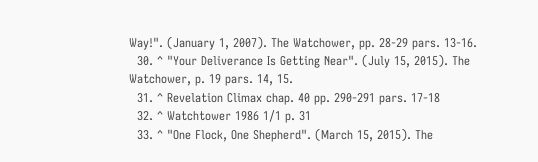Way!". (January 1, 2007). The Watchower, pp. 28-29 pars. 13-16.
  30. ^ "Your Deliverance Is Getting Near". (July 15, 2015). The Watchower, p. 19 pars. 14, 15.
  31. ^ Revelation Climax chap. 40 pp. 290-291 pars. 17-18
  32. ^ Watchtower 1986 1/1 p. 31
  33. ^ "One Flock, One Shepherd". (March 15, 2015). The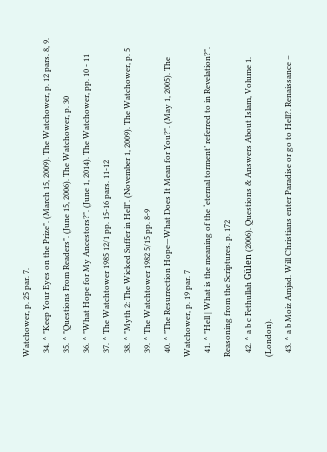Watchower, p. 25 par. 7.
  34. ^ "Keep Your Eyes on the Prize". (March 15, 2009). The Watchower, p. 12 pars. 8, 9.
  35. ^ "Questions From Readers". (June 15, 2006). The Watchower, p. 30
  36. ^ "What Hope for My Ancestors?". (June 1, 2014). The Watchower, pp. 10 - 11
  37. ^ The Watchtower 1985 12/1 pp. 15-16 pars. 11-12
  38. ^ "Myth 2: The Wicked Suffer in Hell". (November 1, 2009). The Watchower, p. 5
  39. ^ The Watchtower 1982 5/15 pp. 8-9
  40. ^ "The Resurrection Hope—What Does It Mean for You?". (May 1, 2005). The Watchower, p. 19 par. 7
  41. ^ "Hell | What is the meaning of the ‘eternal torment’ referred to in Revelation?". Reasoning from the Scriptures. p. 172
  42. ^ a b c Fethullah Gülen (2006). Questions & Answers About Islam, Volume 1. (London).
  43. ^ a b Moiz Amjad. Will Christians enter Paradise or go to Hell?. Renaissance –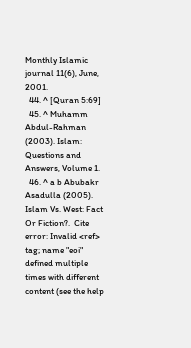Monthly Islamic journal 11(6), June, 2001.
  44. ^ [Quran 5:69]
  45. ^ Muhamm Abdul-Rahman (2003). Islam: Questions and Answers, Volume 1.
  46. ^ a b Abubakr Asadulla (2005). Islam Vs. West: Fact Or Fiction?.  Cite error: Invalid <ref> tag; name "eoi" defined multiple times with different content (see the help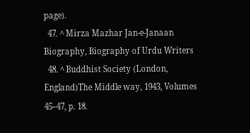page).
  47. ^ Mirza Mazhar Jan-e-Janaan Biography, Biography of Urdu Writers
  48. ^ Buddhist Society (London, England)The Middle way, 1943, Volumes 45–47, p. 18.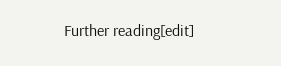Further reading[edit]